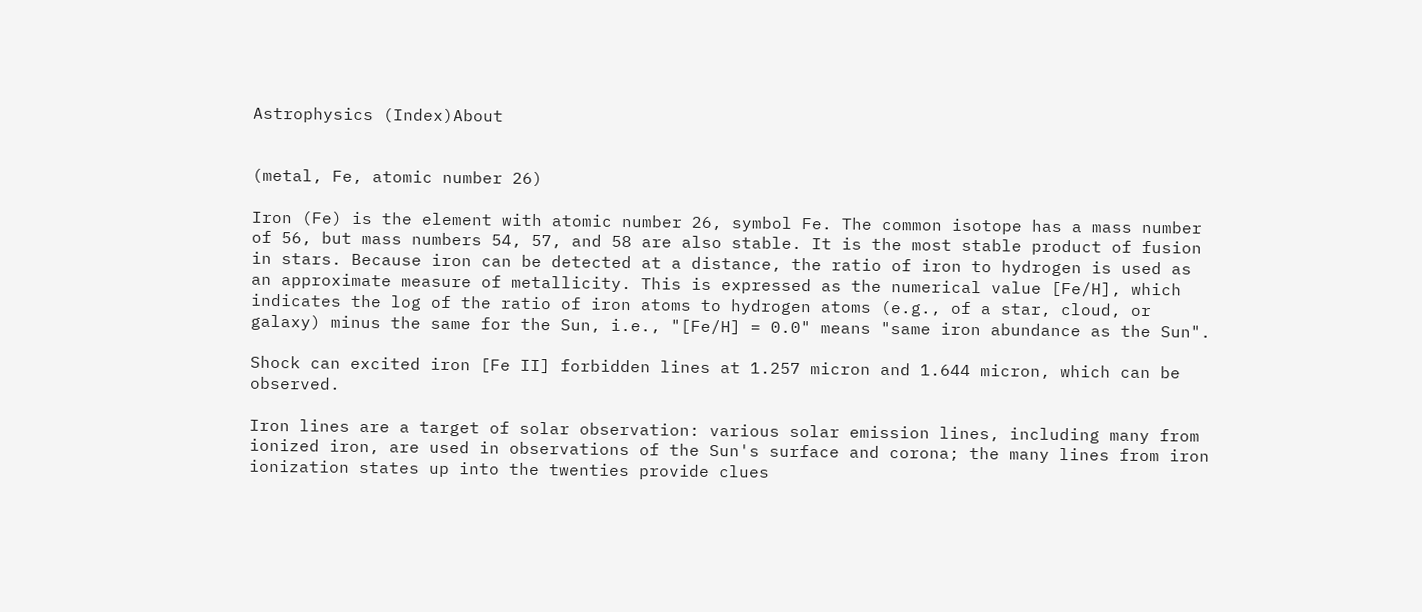Astrophysics (Index)About


(metal, Fe, atomic number 26)

Iron (Fe) is the element with atomic number 26, symbol Fe. The common isotope has a mass number of 56, but mass numbers 54, 57, and 58 are also stable. It is the most stable product of fusion in stars. Because iron can be detected at a distance, the ratio of iron to hydrogen is used as an approximate measure of metallicity. This is expressed as the numerical value [Fe/H], which indicates the log of the ratio of iron atoms to hydrogen atoms (e.g., of a star, cloud, or galaxy) minus the same for the Sun, i.e., "[Fe/H] = 0.0" means "same iron abundance as the Sun".

Shock can excited iron [Fe II] forbidden lines at 1.257 micron and 1.644 micron, which can be observed.

Iron lines are a target of solar observation: various solar emission lines, including many from ionized iron, are used in observations of the Sun's surface and corona; the many lines from iron ionization states up into the twenties provide clues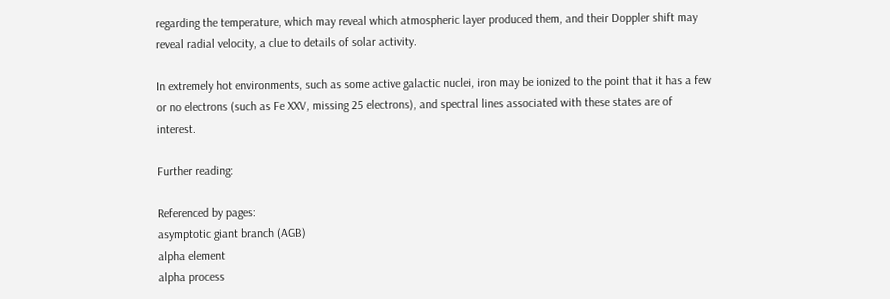regarding the temperature, which may reveal which atmospheric layer produced them, and their Doppler shift may reveal radial velocity, a clue to details of solar activity.

In extremely hot environments, such as some active galactic nuclei, iron may be ionized to the point that it has a few or no electrons (such as Fe XXV, missing 25 electrons), and spectral lines associated with these states are of interest.

Further reading:

Referenced by pages:
asymptotic giant branch (AGB)
alpha element
alpha process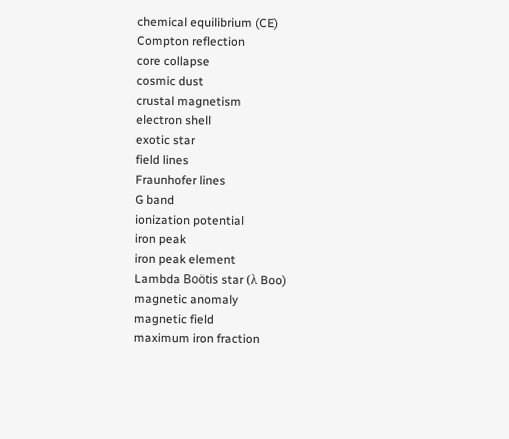chemical equilibrium (CE)
Compton reflection
core collapse
cosmic dust
crustal magnetism
electron shell
exotic star
field lines
Fraunhofer lines
G band
ionization potential
iron peak
iron peak element
Lambda Boötis star (λ Boo)
magnetic anomaly
magnetic field
maximum iron fraction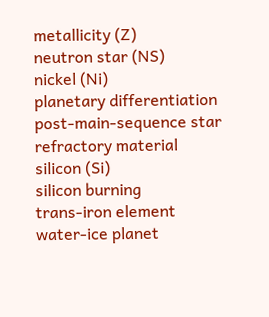metallicity (Z)
neutron star (NS)
nickel (Ni)
planetary differentiation
post-main-sequence star
refractory material
silicon (Si)
silicon burning
trans-iron element
water-ice planet